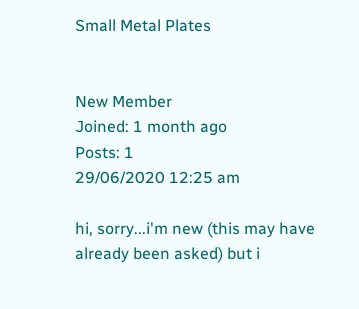Small Metal Plates


New Member
Joined: 1 month ago
Posts: 1
29/06/2020 12:25 am

hi, sorry...i'm new (this may have already been asked) but i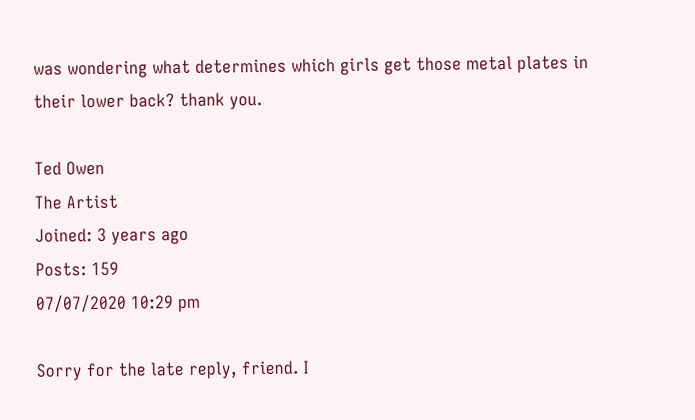was wondering what determines which girls get those metal plates in their lower back? thank you.

Ted Owen
The Artist
Joined: 3 years ago
Posts: 159
07/07/2020 10:29 pm

Sorry for the late reply, friend. I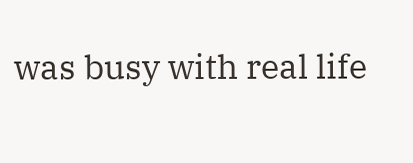was busy with real life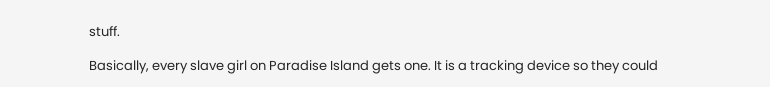stuff.

Basically, every slave girl on Paradise Island gets one. It is a tracking device so they could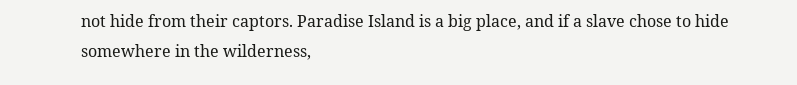not hide from their captors. Paradise Island is a big place, and if a slave chose to hide somewhere in the wilderness,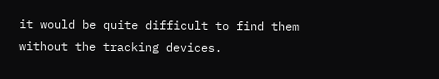it would be quite difficult to find them without the tracking devices.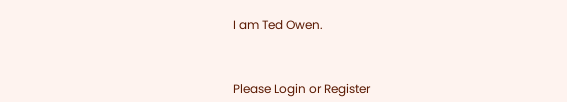I am Ted Owen.



Please Login or Register